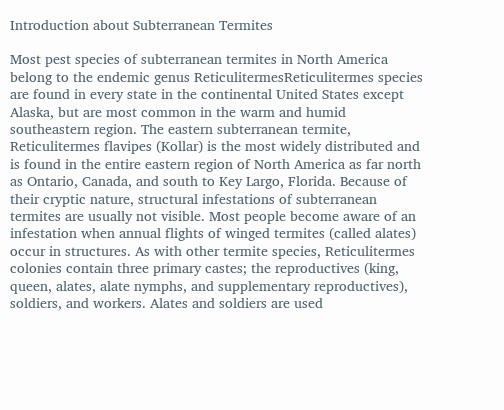Introduction about Subterranean Termites

Most pest species of subterranean termites in North America belong to the endemic genus ReticulitermesReticulitermes species are found in every state in the continental United States except Alaska, but are most common in the warm and humid southeastern region. The eastern subterranean termite, Reticulitermes flavipes (Kollar) is the most widely distributed and is found in the entire eastern region of North America as far north as Ontario, Canada, and south to Key Largo, Florida. Because of their cryptic nature, structural infestations of subterranean termites are usually not visible. Most people become aware of an infestation when annual flights of winged termites (called alates) occur in structures. As with other termite species, Reticulitermes colonies contain three primary castes; the reproductives (king, queen, alates, alate nymphs, and supplementary reproductives), soldiers, and workers. Alates and soldiers are used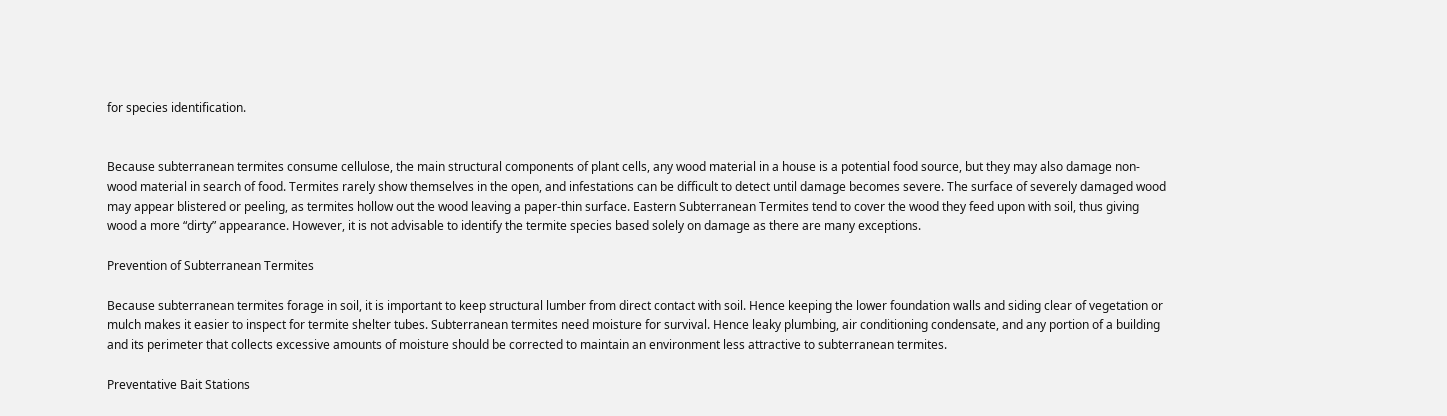for species identification.


Because subterranean termites consume cellulose, the main structural components of plant cells, any wood material in a house is a potential food source, but they may also damage non-wood material in search of food. Termites rarely show themselves in the open, and infestations can be difficult to detect until damage becomes severe. The surface of severely damaged wood may appear blistered or peeling, as termites hollow out the wood leaving a paper-thin surface. Eastern Subterranean Termites tend to cover the wood they feed upon with soil, thus giving wood a more “dirty” appearance. However, it is not advisable to identify the termite species based solely on damage as there are many exceptions.

Prevention of Subterranean Termites

Because subterranean termites forage in soil, it is important to keep structural lumber from direct contact with soil. Hence keeping the lower foundation walls and siding clear of vegetation or mulch makes it easier to inspect for termite shelter tubes. Subterranean termites need moisture for survival. Hence leaky plumbing, air conditioning condensate, and any portion of a building and its perimeter that collects excessive amounts of moisture should be corrected to maintain an environment less attractive to subterranean termites.

Preventative Bait Stations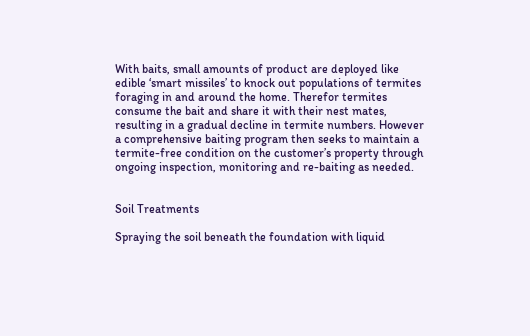With baits, small amounts of product are deployed like edible ‘smart missiles’ to knock out populations of termites foraging in and around the home. Therefor termites consume the bait and share it with their nest mates, resulting in a gradual decline in termite numbers. However a comprehensive baiting program then seeks to maintain a termite-free condition on the customer’s property through ongoing inspection, monitoring and re-baiting as needed.


Soil Treatments

Spraying the soil beneath the foundation with liquid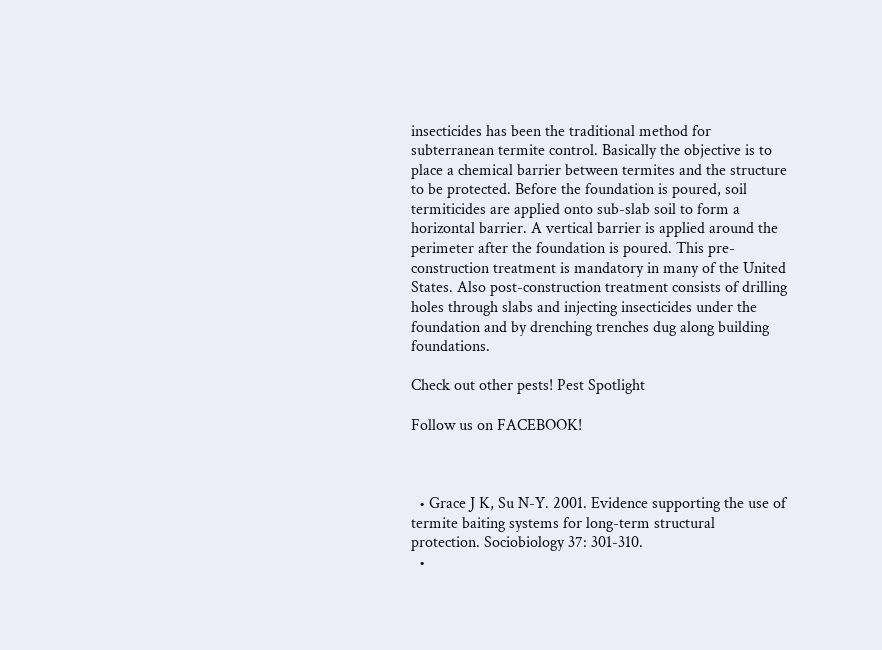insecticides has been the traditional method for subterranean termite control. Basically the objective is to place a chemical barrier between termites and the structure to be protected. Before the foundation is poured, soil termiticides are applied onto sub-slab soil to form a horizontal barrier. A vertical barrier is applied around the perimeter after the foundation is poured. This pre-construction treatment is mandatory in many of the United States. Also post-construction treatment consists of drilling holes through slabs and injecting insecticides under the foundation and by drenching trenches dug along building foundations.

Check out other pests! Pest Spotlight

Follow us on FACEBOOK!



  • Grace J K, Su N-Y. 2001. Evidence supporting the use of termite baiting systems for long-term structural protection. Sociobiology 37: 301-310.
  •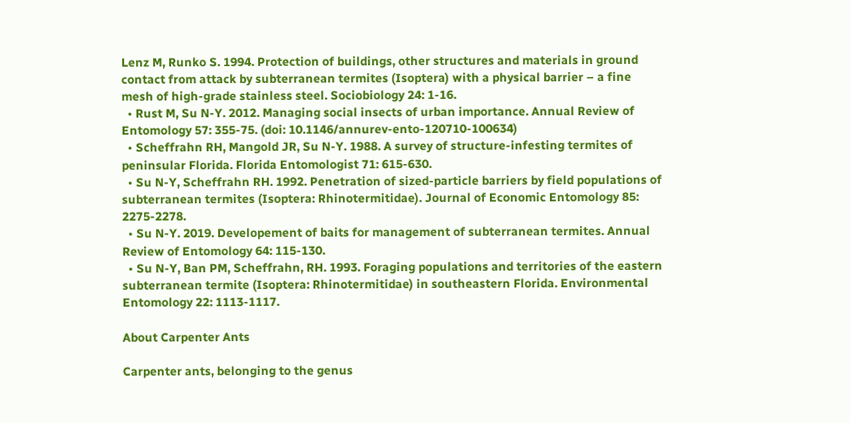Lenz M, Runko S. 1994. Protection of buildings, other structures and materials in ground contact from attack by subterranean termites (Isoptera) with a physical barrier – a fine mesh of high-grade stainless steel. Sociobiology 24: 1-16.
  • Rust M, Su N-Y. 2012. Managing social insects of urban importance. Annual Review of Entomology 57: 355-75. (doi: 10.1146/annurev-ento-120710-100634)
  • Scheffrahn RH, Mangold JR, Su N-Y. 1988. A survey of structure-infesting termites of peninsular Florida. Florida Entomologist 71: 615-630.
  • Su N-Y, Scheffrahn RH. 1992. Penetration of sized-particle barriers by field populations of subterranean termites (Isoptera: Rhinotermitidae). Journal of Economic Entomology 85: 2275-2278.
  • Su N-Y. 2019. Developement of baits for management of subterranean termites. Annual Review of Entomology 64: 115-130.
  • Su N-Y, Ban PM, Scheffrahn, RH. 1993. Foraging populations and territories of the eastern subterranean termite (Isoptera: Rhinotermitidae) in southeastern Florida. Environmental Entomology 22: 1113-1117.

About Carpenter Ants

Carpenter ants, belonging to the genus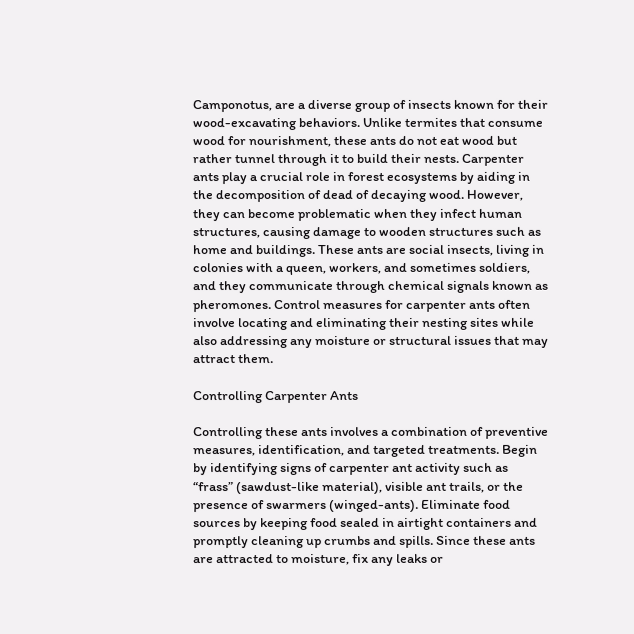Camponotus, are a diverse group of insects known for their wood-excavating behaviors. Unlike termites that consume wood for nourishment, these ants do not eat wood but rather tunnel through it to build their nests. Carpenter ants play a crucial role in forest ecosystems by aiding in the decomposition of dead of decaying wood. However, they can become problematic when they infect human structures, causing damage to wooden structures such as home and buildings. These ants are social insects, living in colonies with a queen, workers, and sometimes soldiers, and they communicate through chemical signals known as pheromones. Control measures for carpenter ants often involve locating and eliminating their nesting sites while also addressing any moisture or structural issues that may attract them.

Controlling Carpenter Ants

Controlling these ants involves a combination of preventive measures, identification, and targeted treatments. Begin by identifying signs of carpenter ant activity such as “frass” (sawdust-like material), visible ant trails, or the presence of swarmers (winged-ants). Eliminate food sources by keeping food sealed in airtight containers and promptly cleaning up crumbs and spills. Since these ants are attracted to moisture, fix any leaks or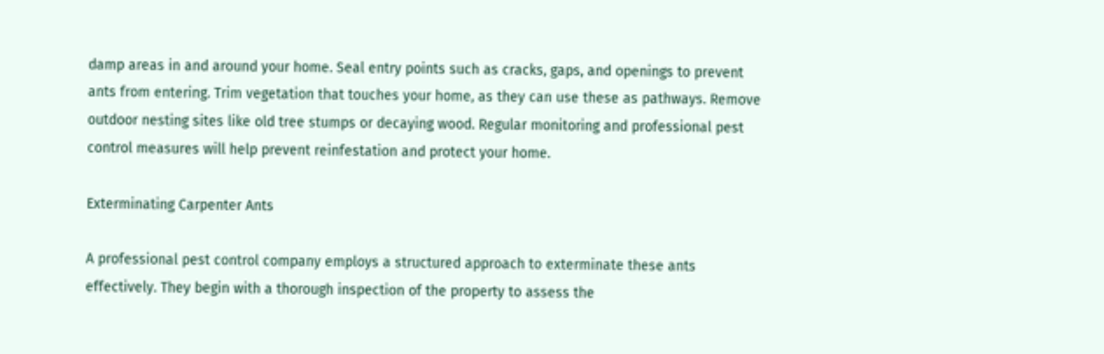damp areas in and around your home. Seal entry points such as cracks, gaps, and openings to prevent ants from entering. Trim vegetation that touches your home, as they can use these as pathways. Remove outdoor nesting sites like old tree stumps or decaying wood. Regular monitoring and professional pest control measures will help prevent reinfestation and protect your home.

Exterminating Carpenter Ants

A professional pest control company employs a structured approach to exterminate these ants effectively. They begin with a thorough inspection of the property to assess the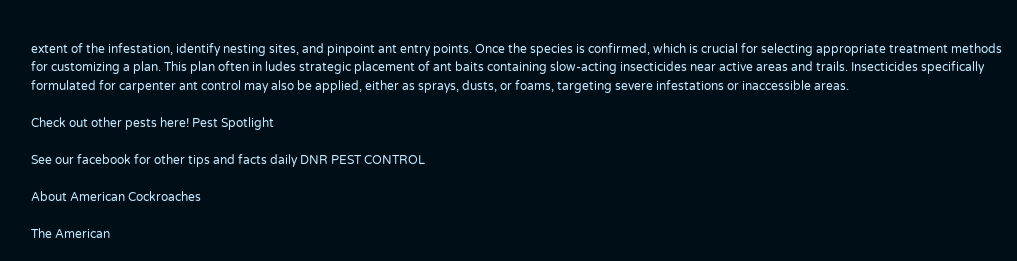extent of the infestation, identify nesting sites, and pinpoint ant entry points. Once the species is confirmed, which is crucial for selecting appropriate treatment methods for customizing a plan. This plan often in ludes strategic placement of ant baits containing slow-acting insecticides near active areas and trails. Insecticides specifically formulated for carpenter ant control may also be applied, either as sprays, dusts, or foams, targeting severe infestations or inaccessible areas.

Check out other pests here! Pest Spotlight

See our facebook for other tips and facts daily DNR PEST CONTROL

About American Cockroaches

The American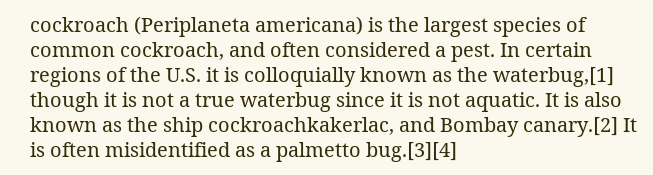cockroach (Periplaneta americana) is the largest species of common cockroach, and often considered a pest. In certain regions of the U.S. it is colloquially known as the waterbug,[1] though it is not a true waterbug since it is not aquatic. It is also known as the ship cockroachkakerlac, and Bombay canary.[2] It is often misidentified as a palmetto bug.[3][4]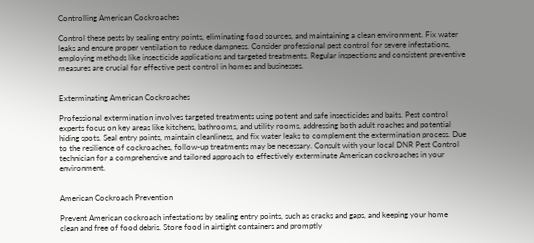Controlling American Cockroaches

Control these pests by sealing entry points, eliminating food sources, and maintaining a clean environment. Fix water leaks and ensure proper ventilation to reduce dampness. Consider professional pest control for severe infestations, employing methods like insecticide applications and targeted treatments. Regular inspections and consistent preventive measures are crucial for effective pest control in homes and businesses.


Exterminating American Cockroaches

Professional extermination involves targeted treatments using potent and safe insecticides and baits. Pest control experts focus on key areas like kitchens, bathrooms, and utility rooms, addressing both adult roaches and potential hiding spots. Seal entry points, maintain cleanliness, and fix water leaks to complement the extermination process. Due to the resilience of cockroaches, follow-up treatments may be necessary. Consult with your local DNR Pest Control technician for a comprehensive and tailored approach to effectively exterminate American cockroaches in your environment.


American Cockroach Prevention

Prevent American cockroach infestations by sealing entry points, such as cracks and gaps, and keeping your home clean and free of food debris. Store food in airtight containers and promptly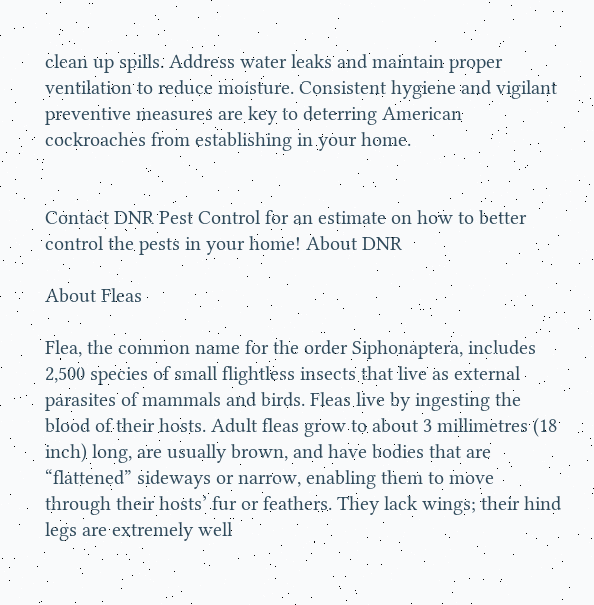clean up spills. Address water leaks and maintain proper ventilation to reduce moisture. Consistent hygiene and vigilant preventive measures are key to deterring American cockroaches from establishing in your home.


Contact DNR Pest Control for an estimate on how to better control the pests in your home! About DNR

About Fleas

Flea, the common name for the order Siphonaptera, includes 2,500 species of small flightless insects that live as external parasites of mammals and birds. Fleas live by ingesting the blood of their hosts. Adult fleas grow to about 3 millimetres (18 inch) long, are usually brown, and have bodies that are “flattened” sideways or narrow, enabling them to move through their hosts’ fur or feathers. They lack wings; their hind legs are extremely well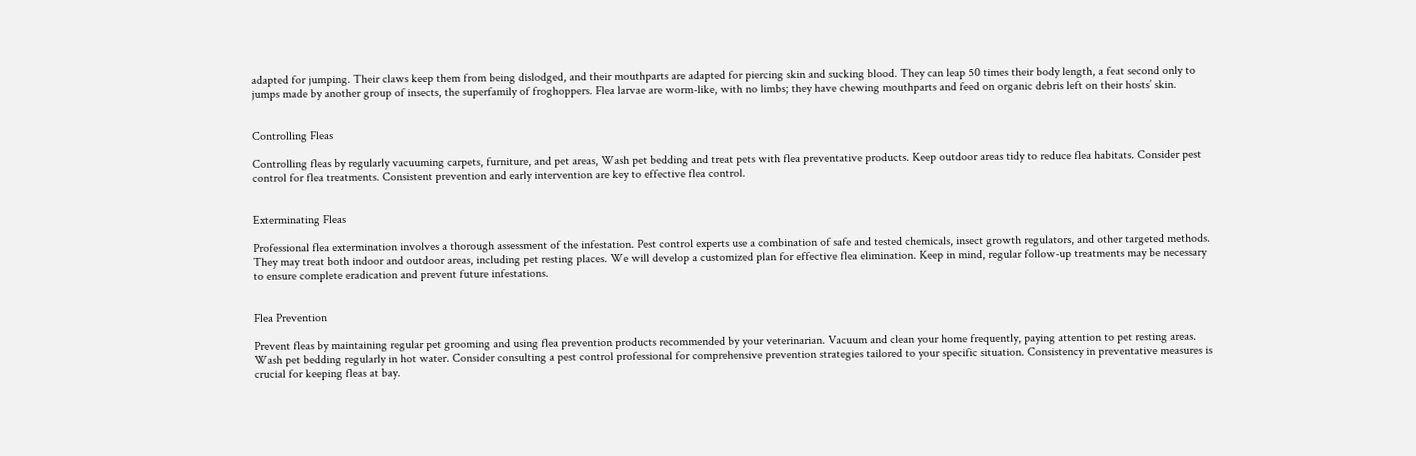adapted for jumping. Their claws keep them from being dislodged, and their mouthparts are adapted for piercing skin and sucking blood. They can leap 50 times their body length, a feat second only to jumps made by another group of insects, the superfamily of froghoppers. Flea larvae are worm-like, with no limbs; they have chewing mouthparts and feed on organic debris left on their hosts’ skin.


Controlling Fleas

Controlling fleas by regularly vacuuming carpets, furniture, and pet areas, Wash pet bedding and treat pets with flea preventative products. Keep outdoor areas tidy to reduce flea habitats. Consider pest control for flea treatments. Consistent prevention and early intervention are key to effective flea control.


Exterminating Fleas

Professional flea extermination involves a thorough assessment of the infestation. Pest control experts use a combination of safe and tested chemicals, insect growth regulators, and other targeted methods. They may treat both indoor and outdoor areas, including pet resting places. We will develop a customized plan for effective flea elimination. Keep in mind, regular follow-up treatments may be necessary to ensure complete eradication and prevent future infestations.


Flea Prevention

Prevent fleas by maintaining regular pet grooming and using flea prevention products recommended by your veterinarian. Vacuum and clean your home frequently, paying attention to pet resting areas. Wash pet bedding regularly in hot water. Consider consulting a pest control professional for comprehensive prevention strategies tailored to your specific situation. Consistency in preventative measures is crucial for keeping fleas at bay.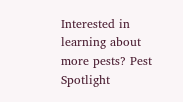Interested in learning about more pests? Pest Spotlight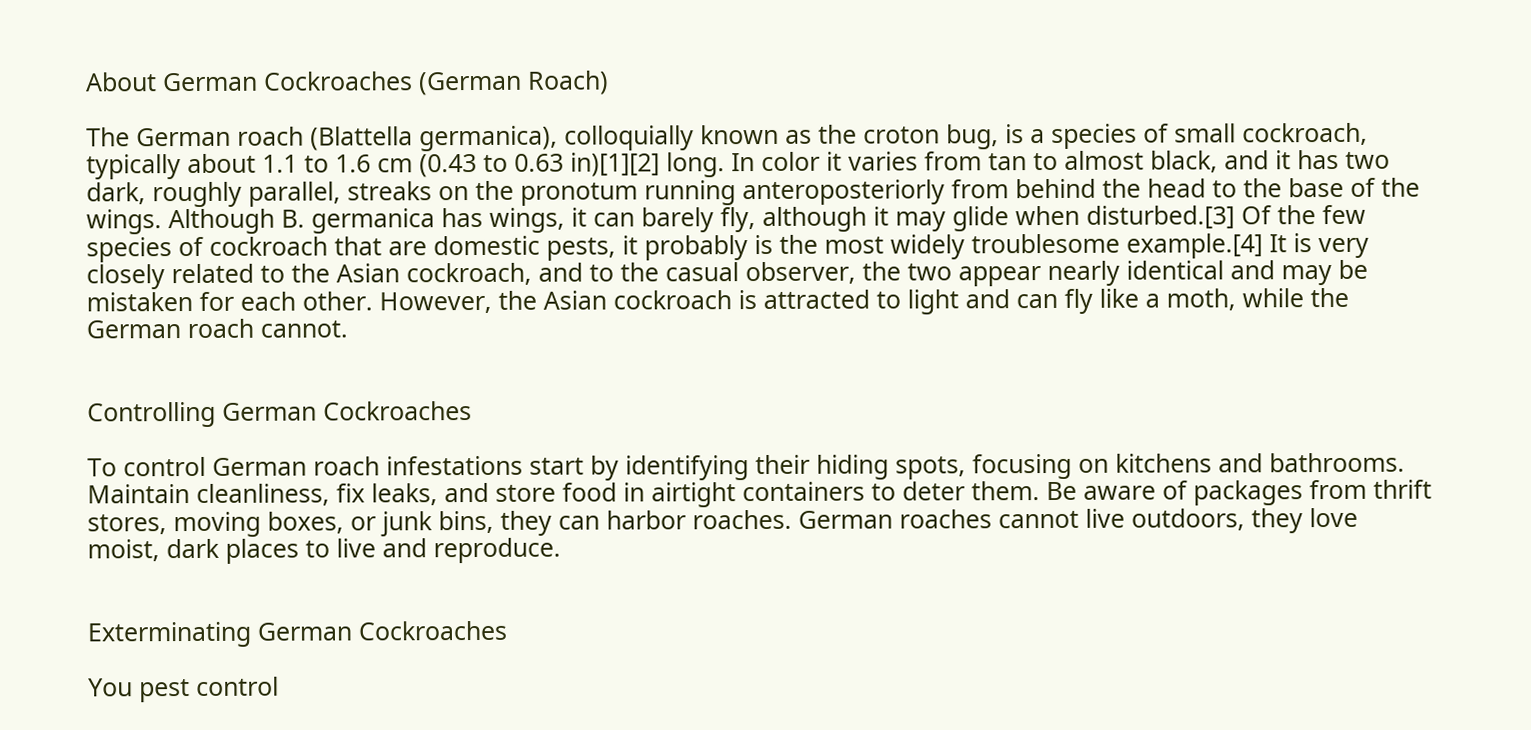About German Cockroaches (German Roach)

The German roach (Blattella germanica), colloquially known as the croton bug, is a species of small cockroach, typically about 1.1 to 1.6 cm (0.43 to 0.63 in)[1][2] long. In color it varies from tan to almost black, and it has two dark, roughly parallel, streaks on the pronotum running anteroposteriorly from behind the head to the base of the wings. Although B. germanica has wings, it can barely fly, although it may glide when disturbed.[3] Of the few species of cockroach that are domestic pests, it probably is the most widely troublesome example.[4] It is very closely related to the Asian cockroach, and to the casual observer, the two appear nearly identical and may be mistaken for each other. However, the Asian cockroach is attracted to light and can fly like a moth, while the German roach cannot.


Controlling German Cockroaches

To control German roach infestations start by identifying their hiding spots, focusing on kitchens and bathrooms. Maintain cleanliness, fix leaks, and store food in airtight containers to deter them. Be aware of packages from thrift stores, moving boxes, or junk bins, they can harbor roaches. German roaches cannot live outdoors, they love moist, dark places to live and reproduce.


Exterminating German Cockroaches

You pest control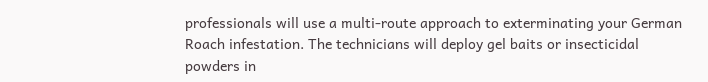professionals will use a multi-route approach to exterminating your German Roach infestation. The technicians will deploy gel baits or insecticidal powders in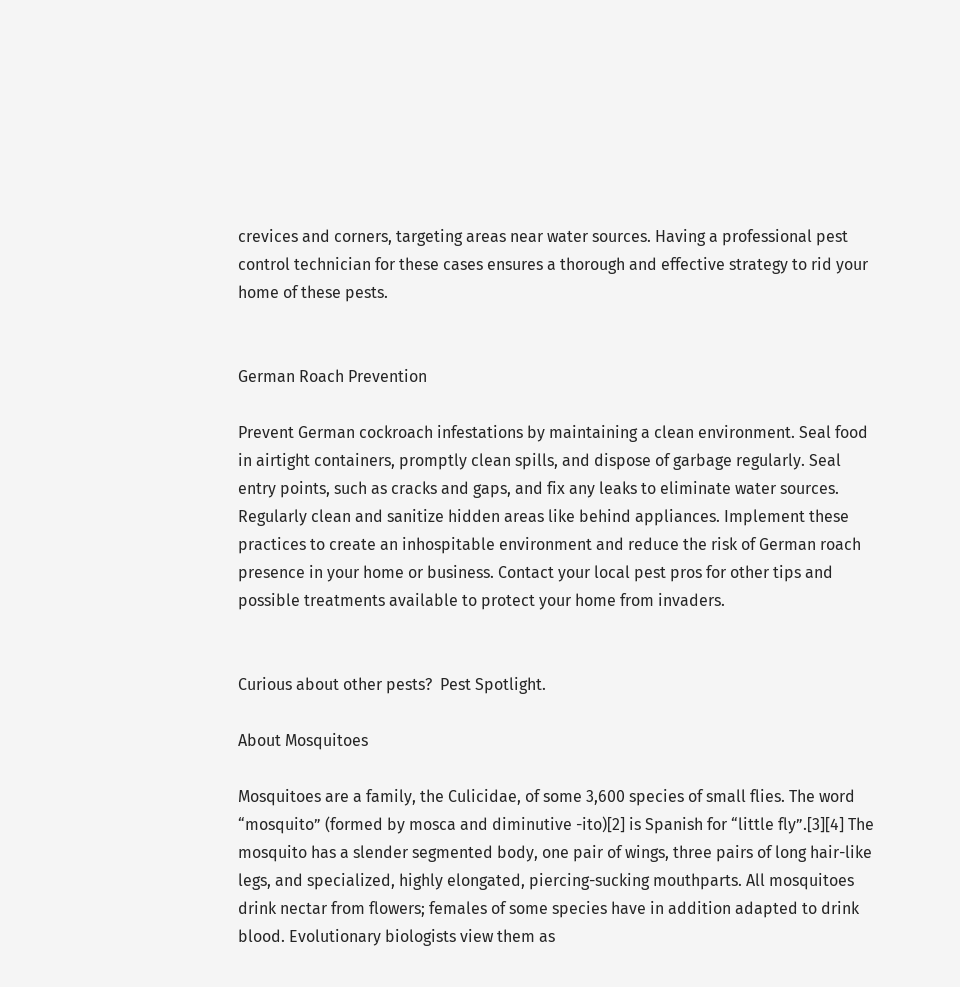crevices and corners, targeting areas near water sources. Having a professional pest control technician for these cases ensures a thorough and effective strategy to rid your home of these pests.


German Roach Prevention

Prevent German cockroach infestations by maintaining a clean environment. Seal food in airtight containers, promptly clean spills, and dispose of garbage regularly. Seal entry points, such as cracks and gaps, and fix any leaks to eliminate water sources. Regularly clean and sanitize hidden areas like behind appliances. Implement these practices to create an inhospitable environment and reduce the risk of German roach presence in your home or business. Contact your local pest pros for other tips and possible treatments available to protect your home from invaders.


Curious about other pests?  Pest Spotlight.

About Mosquitoes

Mosquitoes are a family, the Culicidae, of some 3,600 species of small flies. The word “mosquito” (formed by mosca and diminutive -ito)[2] is Spanish for “little fly”.[3][4] The mosquito has a slender segmented body, one pair of wings, three pairs of long hair-like legs, and specialized, highly elongated, piercing-sucking mouthparts. All mosquitoes drink nectar from flowers; females of some species have in addition adapted to drink blood. Evolutionary biologists view them as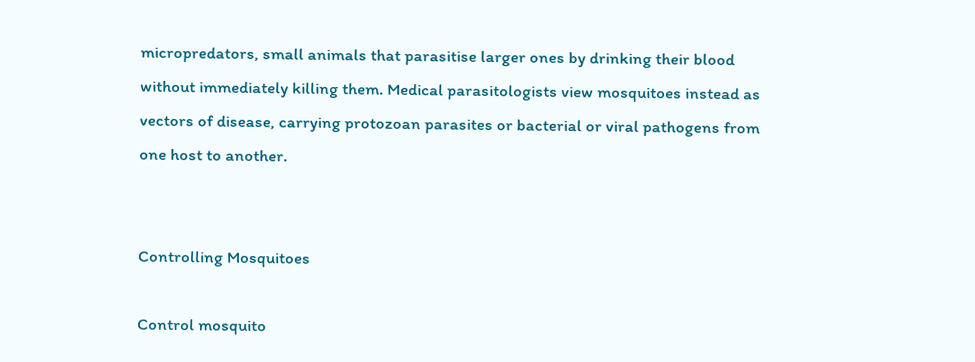micropredators, small animals that parasitise larger ones by drinking their blood without immediately killing them. Medical parasitologists view mosquitoes instead as vectors of disease, carrying protozoan parasites or bacterial or viral pathogens from one host to another.


Controlling Mosquitoes

Control mosquito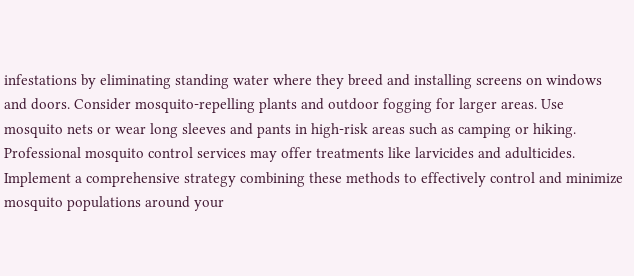infestations by eliminating standing water where they breed and installing screens on windows and doors. Consider mosquito-repelling plants and outdoor fogging for larger areas. Use mosquito nets or wear long sleeves and pants in high-risk areas such as camping or hiking. Professional mosquito control services may offer treatments like larvicides and adulticides. Implement a comprehensive strategy combining these methods to effectively control and minimize mosquito populations around your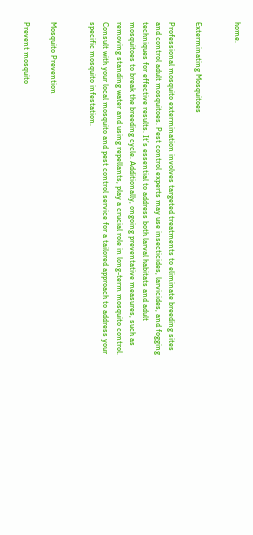home.


Exterminating Mosquitoes

Professional mosquito extermination involves targeted treatments to eliminate breeding sites and control adult mosquitoes. Pest control experts may use insecticides, larvicides, and fogging techniques for effective results. It’s essential to address both larval habitats and adult mosquitoes to break the breeding cycle. Additionally, ongoing preventative measures, such as removing standing water and using repellants, play a crucial role in long-term mosquito control. Consult with your local mosquito and pest control service for a tailored approach to address your specific mosquito infestation.


Mosquito Prevention

Prevent mosquito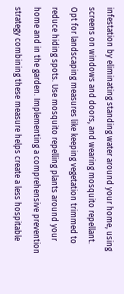infestation by eliminating standing water around your home, using screens on windows and doors, and wearing mosquito repellant. Opt for landscaping measures like keeping vegetation trimmed to reduce hiding spots. Use mosquito repelling plants around your home and in the garden. Implementing a comprehensive prevention strategy combining these measure helps create a less hospitable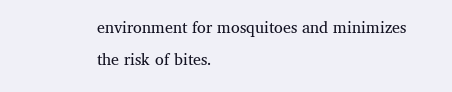environment for mosquitoes and minimizes the risk of bites.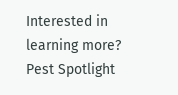Interested in learning more? Pest Spotlight